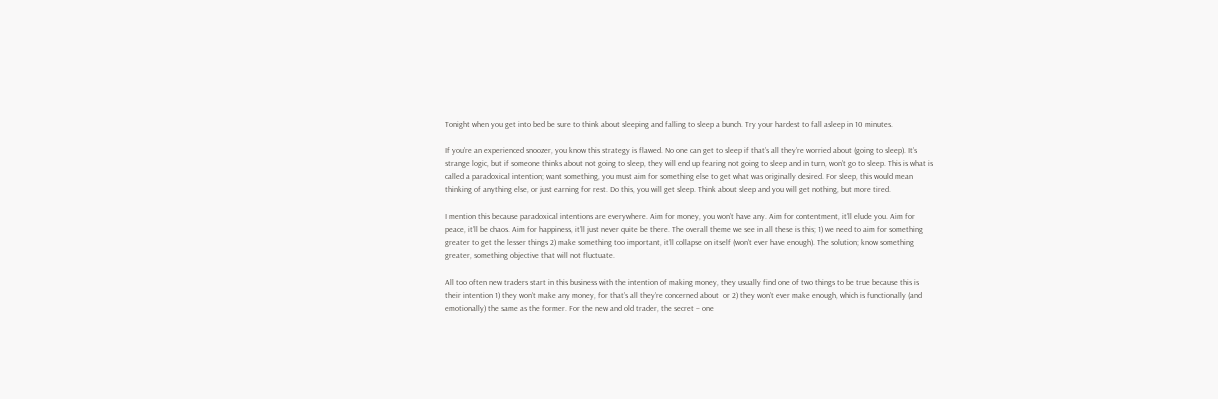Tonight when you get into bed be sure to think about sleeping and falling to sleep a bunch. Try your hardest to fall asleep in 10 minutes.

If you’re an experienced snoozer, you know this strategy is flawed. No one can get to sleep if that’s all they’re worried about (going to sleep). It’s strange logic, but if someone thinks about not going to sleep, they will end up fearing not going to sleep and in turn, won’t go to sleep. This is what is called a paradoxical intention; want something, you must aim for something else to get what was originally desired. For sleep, this would mean thinking of anything else, or just earning for rest. Do this, you will get sleep. Think about sleep and you will get nothing, but more tired.

I mention this because paradoxical intentions are everywhere. Aim for money, you won’t have any. Aim for contentment, it’ll elude you. Aim for peace, it’ll be chaos. Aim for happiness, it’ll just never quite be there. The overall theme we see in all these is this; 1) we need to aim for something greater to get the lesser things 2) make something too important, it’ll collapse on itself (won’t ever have enough). The solution; know something greater, something objective that will not fluctuate.

All too often new traders start in this business with the intention of making money, they usually find one of two things to be true because this is their intention 1) they won’t make any money, for that’s all they’re concerned about  or 2) they won’t ever make enough, which is functionally (and emotionally) the same as the former. For the new and old trader, the secret – one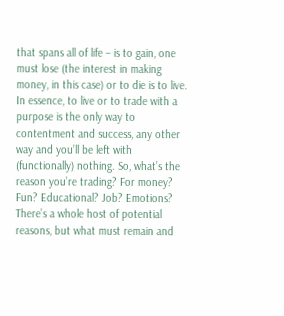that spans all of life – is to gain, one must lose (the interest in making money, in this case) or to die is to live. In essence, to live or to trade with a purpose is the only way to contentment and success, any other way and you’ll be left with (functionally) nothing. So, what’s the reason you’re trading? For money? Fun? Educational? Job? Emotions? There’s a whole host of potential reasons, but what must remain and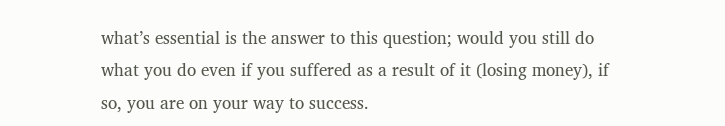what’s essential is the answer to this question; would you still do what you do even if you suffered as a result of it (losing money), if so, you are on your way to success.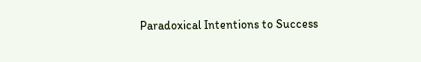Paradoxical Intentions to Success